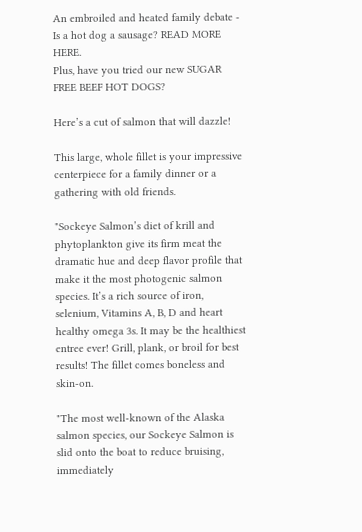An embroiled and heated family debate - Is a hot dog a sausage? READ MORE HERE.
Plus, have you tried our new SUGAR FREE BEEF HOT DOGS?

Here’s a cut of salmon that will dazzle!

This large, whole fillet is your impressive centerpiece for a family dinner or a gathering with old friends.

"Sockeye Salmon’s diet of krill and phytoplankton give its firm meat the dramatic hue and deep flavor profile that make it the most photogenic salmon species. It’s a rich source of iron, selenium, Vitamins A, B, D and heart healthy omega 3s. It may be the healthiest entree ever! Grill, plank, or broil for best results! The fillet comes boneless and skin-on.

"The most well-known of the Alaska salmon species, our Sockeye Salmon is slid onto the boat to reduce bruising, immediately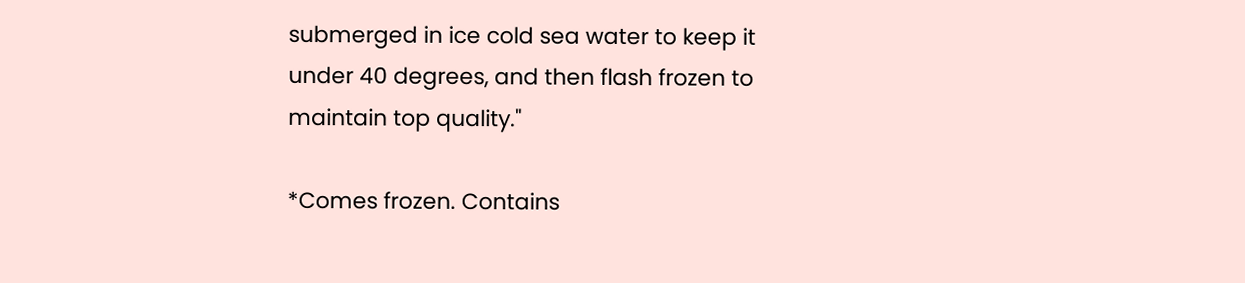submerged in ice cold sea water to keep it under 40 degrees, and then flash frozen to maintain top quality."

*Comes frozen. Contains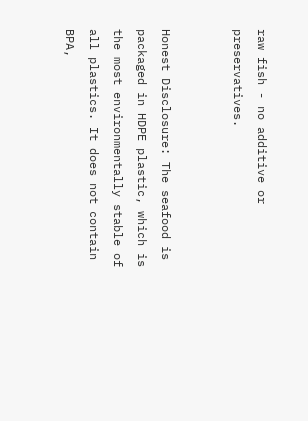raw fish - no additive or preservatives.


Honest Disclosure: The seafood is packaged in HDPE plastic, which is the most environmentally stable of all plastics. It does not contain BPA,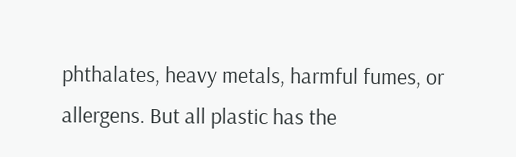phthalates, heavy metals, harmful fumes, or allergens. But all plastic has the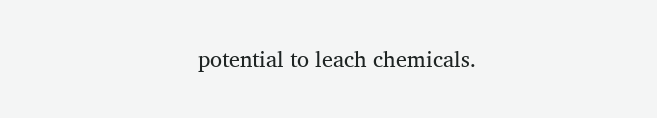potential to leach chemicals.